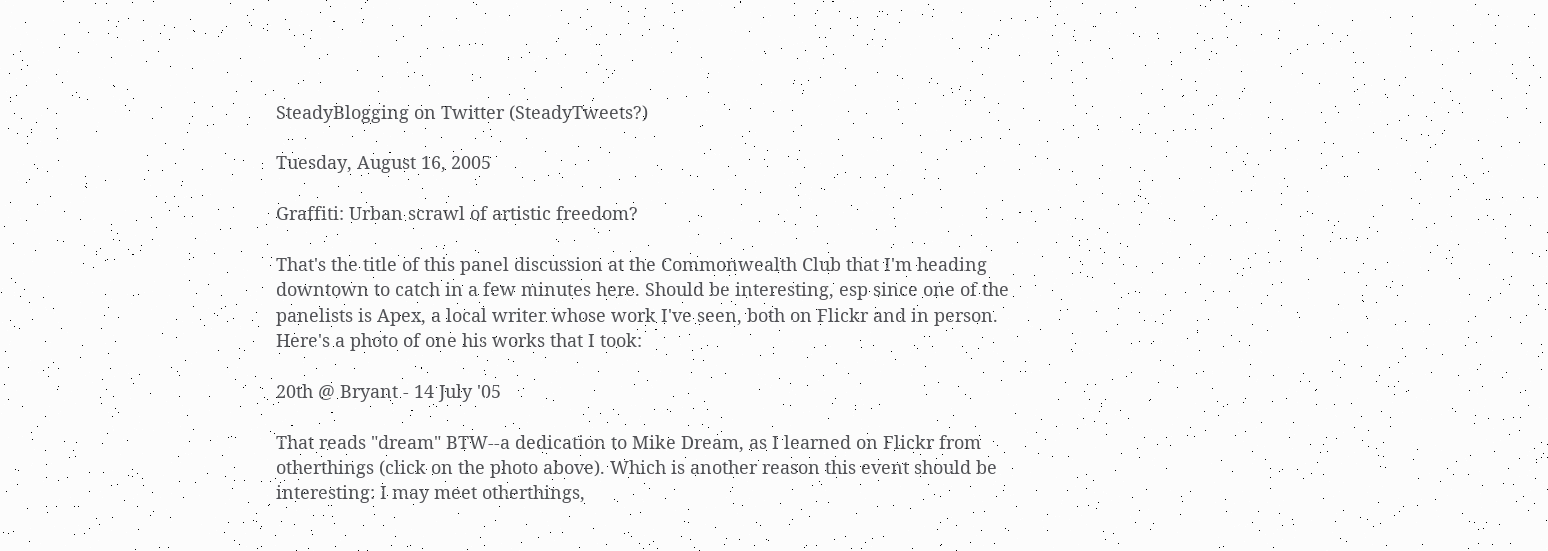SteadyBlogging on Twitter (SteadyTweets?)

Tuesday, August 16, 2005

Graffiti: Urban scrawl of artistic freedom?

That's the title of this panel discussion at the Commonwealth Club that I'm heading downtown to catch in a few minutes here. Should be interesting, esp since one of the panelists is Apex, a local writer whose work I've seen, both on Flickr and in person. Here's a photo of one his works that I took:

20th @ Bryant - 14 July '05

That reads "dream" BTW--a dedication to Mike Dream, as I learned on Flickr from otherthings (click on the photo above). Which is another reason this event should be interesting: I may meet otherthings,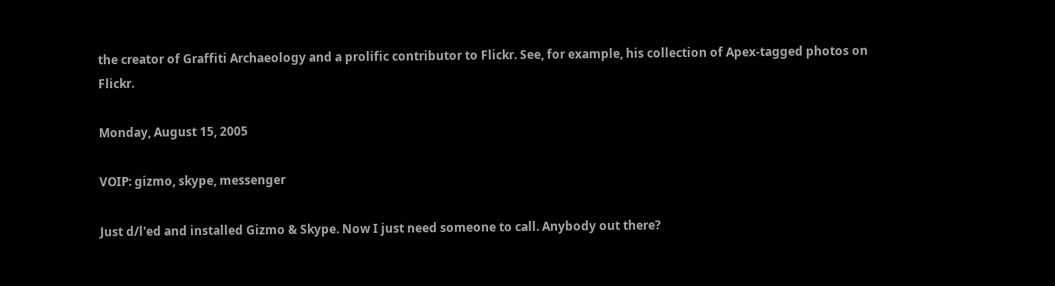the creator of Graffiti Archaeology and a prolific contributor to Flickr. See, for example, his collection of Apex-tagged photos on Flickr.

Monday, August 15, 2005

VOIP: gizmo, skype, messenger

Just d/l'ed and installed Gizmo & Skype. Now I just need someone to call. Anybody out there?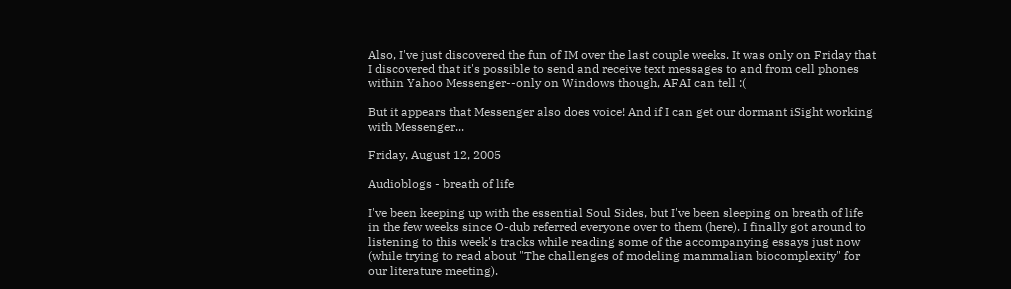Also, I've just discovered the fun of IM over the last couple weeks. It was only on Friday that I discovered that it's possible to send and receive text messages to and from cell phones within Yahoo Messenger--only on Windows though, AFAI can tell :(

But it appears that Messenger also does voice! And if I can get our dormant iSight working with Messenger...

Friday, August 12, 2005

Audioblogs - breath of life

I've been keeping up with the essential Soul Sides, but I've been sleeping on breath of life in the few weeks since O-dub referred everyone over to them (here). I finally got around to listening to this week's tracks while reading some of the accompanying essays just now (while trying to read about "The challenges of modeling mammalian biocomplexity" for our literature meeting).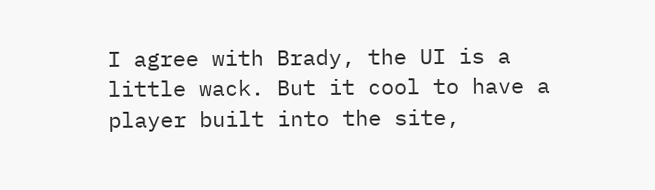I agree with Brady, the UI is a little wack. But it cool to have a player built into the site,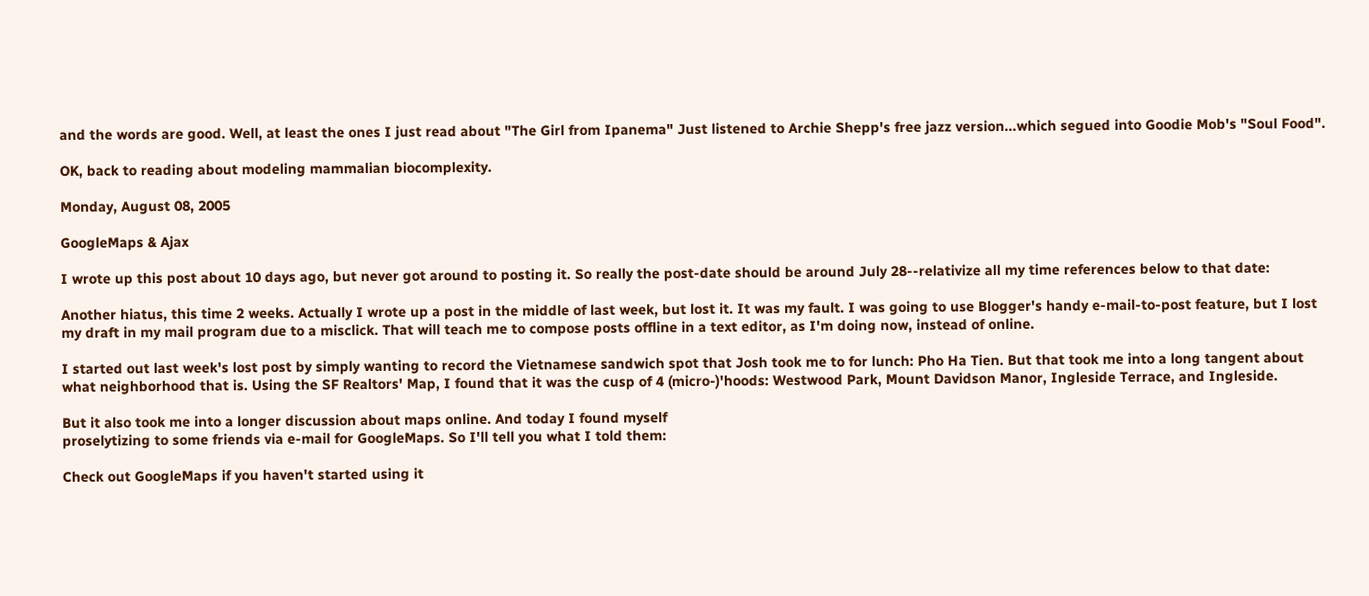and the words are good. Well, at least the ones I just read about "The Girl from Ipanema" Just listened to Archie Shepp's free jazz version...which segued into Goodie Mob's "Soul Food".

OK, back to reading about modeling mammalian biocomplexity.

Monday, August 08, 2005

GoogleMaps & Ajax

I wrote up this post about 10 days ago, but never got around to posting it. So really the post-date should be around July 28--relativize all my time references below to that date:

Another hiatus, this time 2 weeks. Actually I wrote up a post in the middle of last week, but lost it. It was my fault. I was going to use Blogger's handy e-mail-to-post feature, but I lost my draft in my mail program due to a misclick. That will teach me to compose posts offline in a text editor, as I'm doing now, instead of online.

I started out last week's lost post by simply wanting to record the Vietnamese sandwich spot that Josh took me to for lunch: Pho Ha Tien. But that took me into a long tangent about what neighborhood that is. Using the SF Realtors' Map, I found that it was the cusp of 4 (micro-)'hoods: Westwood Park, Mount Davidson Manor, Ingleside Terrace, and Ingleside.

But it also took me into a longer discussion about maps online. And today I found myself
proselytizing to some friends via e-mail for GoogleMaps. So I'll tell you what I told them:

Check out GoogleMaps if you haven't started using it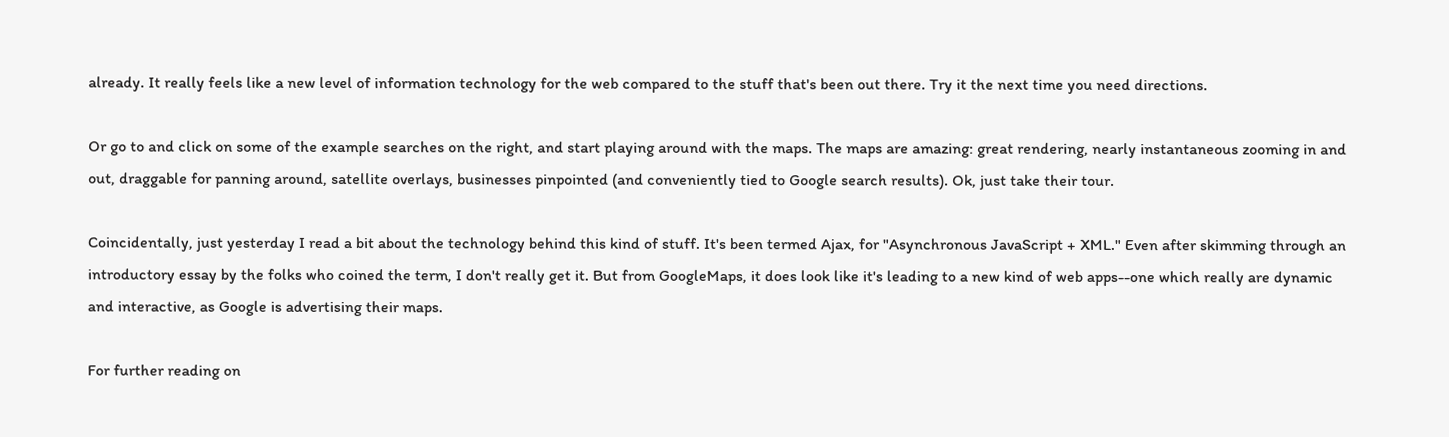already. It really feels like a new level of information technology for the web compared to the stuff that's been out there. Try it the next time you need directions.

Or go to and click on some of the example searches on the right, and start playing around with the maps. The maps are amazing: great rendering, nearly instantaneous zooming in and out, draggable for panning around, satellite overlays, businesses pinpointed (and conveniently tied to Google search results). Ok, just take their tour.

Coincidentally, just yesterday I read a bit about the technology behind this kind of stuff. It's been termed Ajax, for "Asynchronous JavaScript + XML." Even after skimming through an introductory essay by the folks who coined the term, I don't really get it. But from GoogleMaps, it does look like it's leading to a new kind of web apps--one which really are dynamic and interactive, as Google is advertising their maps.

For further reading on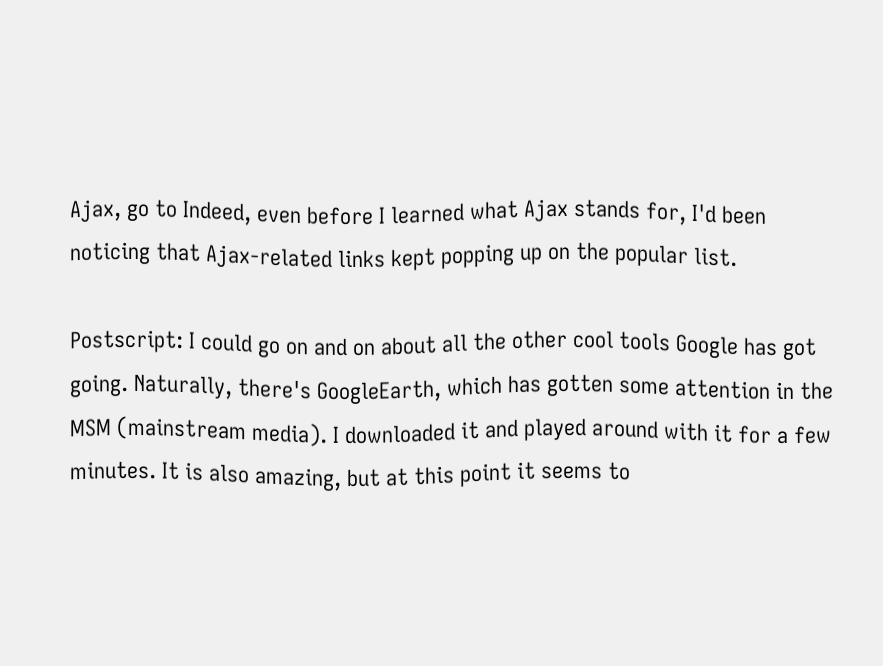Ajax, go to Indeed, even before I learned what Ajax stands for, I'd been noticing that Ajax-related links kept popping up on the popular list.

Postscript: I could go on and on about all the other cool tools Google has got going. Naturally, there's GoogleEarth, which has gotten some attention in the MSM (mainstream media). I downloaded it and played around with it for a few minutes. It is also amazing, but at this point it seems to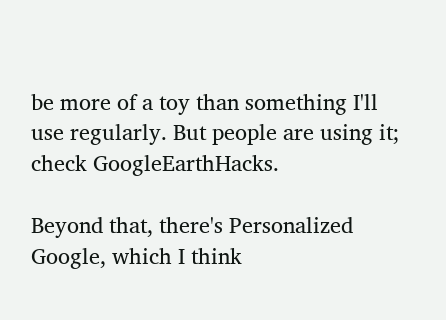be more of a toy than something I'll use regularly. But people are using it; check GoogleEarthHacks.

Beyond that, there's Personalized Google, which I think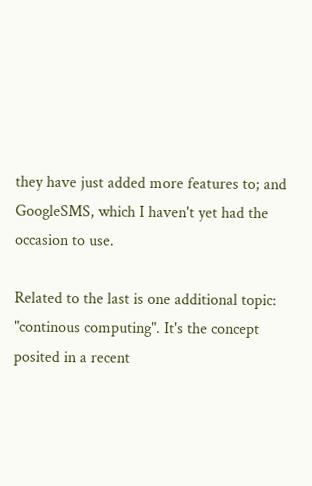they have just added more features to; and GoogleSMS, which I haven't yet had the occasion to use.

Related to the last is one additional topic: "continous computing". It's the concept posited in a recent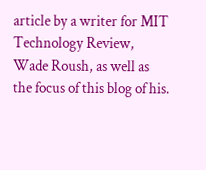article by a writer for MIT Technology Review, Wade Roush, as well as the focus of this blog of his.